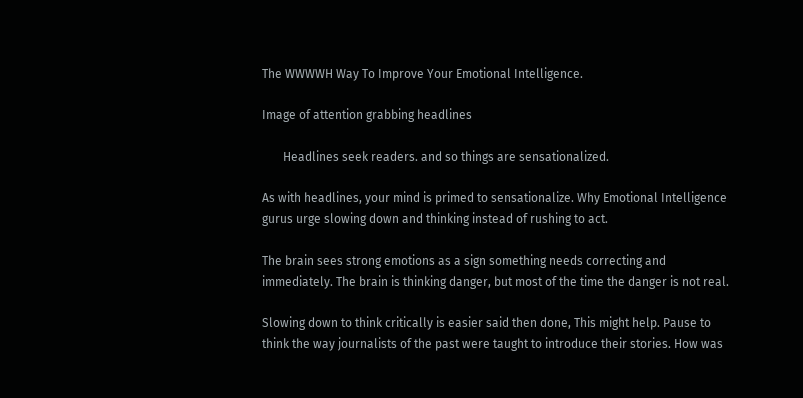The WWWWH Way To Improve Your Emotional Intelligence.

Image of attention grabbing headlines

       Headlines seek readers. and so things are sensationalized.

As with headlines, your mind is primed to sensationalize. Why Emotional Intelligence gurus urge slowing down and thinking instead of rushing to act.

The brain sees strong emotions as a sign something needs correcting and immediately. The brain is thinking danger, but most of the time the danger is not real.

Slowing down to think critically is easier said then done, This might help. Pause to think the way journalists of the past were taught to introduce their stories. How was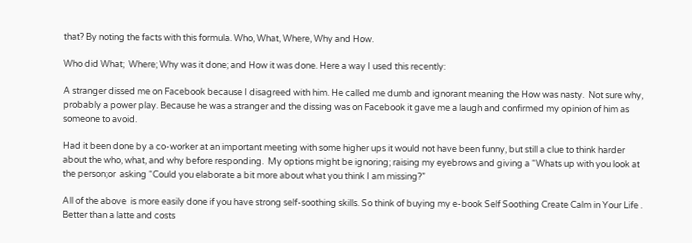that? By noting the facts with this formula. Who, What, Where, Why and How.

Who did What;  Where; Why was it done; and How it was done. Here a way I used this recently:

A stranger dissed me on Facebook because I disagreed with him. He called me dumb and ignorant meaning the How was nasty.  Not sure why, probably a power play. Because he was a stranger and the dissing was on Facebook it gave me a laugh and confirmed my opinion of him as someone to avoid.

Had it been done by a co-worker at an important meeting with some higher ups it would not have been funny, but still a clue to think harder about the who, what, and why before responding.  My options might be ignoring; raising my eyebrows and giving a “Whats up with you look at the person;or  asking “Could you elaborate a bit more about what you think I am missing?”

All of the above  is more easily done if you have strong self-soothing skills. So think of buying my e-book Self Soothing Create Calm in Your Life .  Better than a latte and costs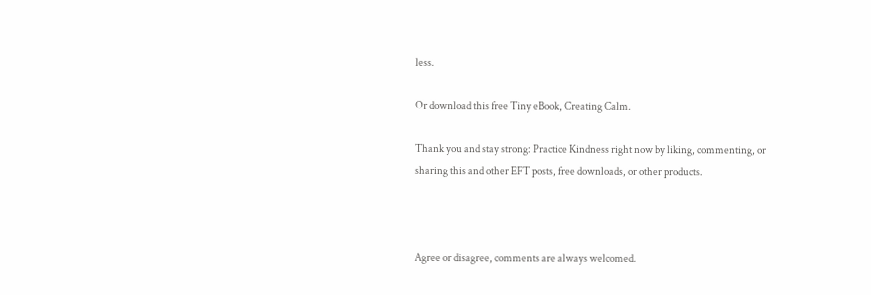less.

Or download this free Tiny eBook, Creating Calm.

Thank you and stay strong: Practice Kindness right now by liking, commenting, or sharing this and other EFT posts, free downloads, or other products.



Agree or disagree, comments are always welcomed.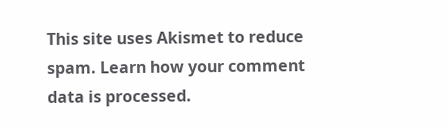This site uses Akismet to reduce spam. Learn how your comment data is processed.